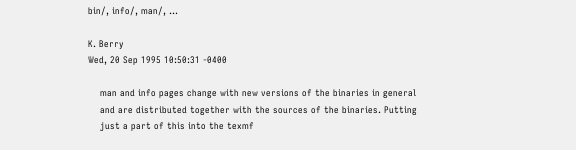bin/, info/, man/, ...

K. Berry
Wed, 20 Sep 1995 10:50:31 -0400

    man and info pages change with new versions of the binaries in general
    and are distributed together with the sources of the binaries. Putting
    just a part of this into the texmf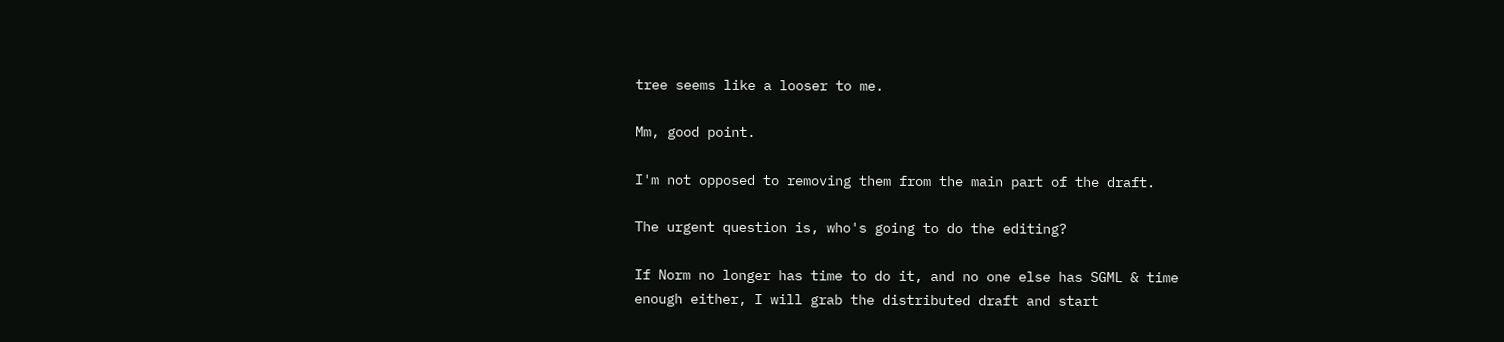tree seems like a looser to me.

Mm, good point.

I'm not opposed to removing them from the main part of the draft.

The urgent question is, who's going to do the editing?

If Norm no longer has time to do it, and no one else has SGML & time
enough either, I will grab the distributed draft and start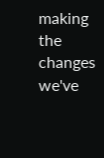making the
changes we've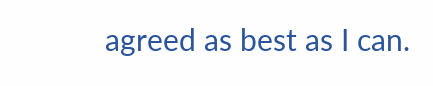agreed as best as I can.